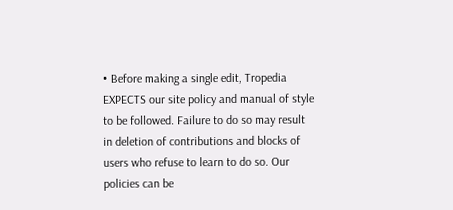• Before making a single edit, Tropedia EXPECTS our site policy and manual of style to be followed. Failure to do so may result in deletion of contributions and blocks of users who refuse to learn to do so. Our policies can be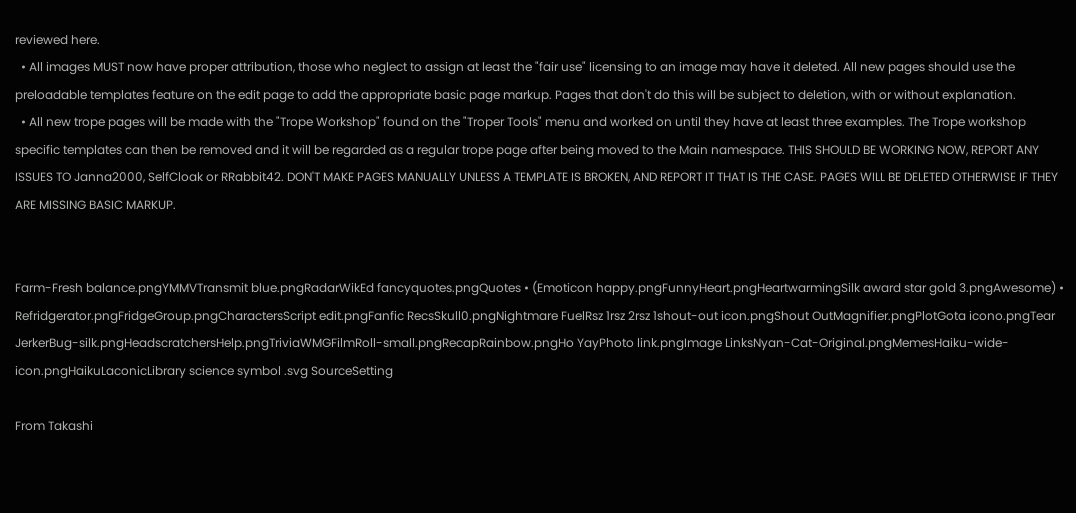reviewed here.
  • All images MUST now have proper attribution, those who neglect to assign at least the "fair use" licensing to an image may have it deleted. All new pages should use the preloadable templates feature on the edit page to add the appropriate basic page markup. Pages that don't do this will be subject to deletion, with or without explanation.
  • All new trope pages will be made with the "Trope Workshop" found on the "Troper Tools" menu and worked on until they have at least three examples. The Trope workshop specific templates can then be removed and it will be regarded as a regular trope page after being moved to the Main namespace. THIS SHOULD BE WORKING NOW, REPORT ANY ISSUES TO Janna2000, SelfCloak or RRabbit42. DON'T MAKE PAGES MANUALLY UNLESS A TEMPLATE IS BROKEN, AND REPORT IT THAT IS THE CASE. PAGES WILL BE DELETED OTHERWISE IF THEY ARE MISSING BASIC MARKUP.


Farm-Fresh balance.pngYMMVTransmit blue.pngRadarWikEd fancyquotes.pngQuotes • (Emoticon happy.pngFunnyHeart.pngHeartwarmingSilk award star gold 3.pngAwesome) • Refridgerator.pngFridgeGroup.pngCharactersScript edit.pngFanfic RecsSkull0.pngNightmare FuelRsz 1rsz 2rsz 1shout-out icon.pngShout OutMagnifier.pngPlotGota icono.pngTear JerkerBug-silk.pngHeadscratchersHelp.pngTriviaWMGFilmRoll-small.pngRecapRainbow.pngHo YayPhoto link.pngImage LinksNyan-Cat-Original.pngMemesHaiku-wide-icon.pngHaikuLaconicLibrary science symbol .svg SourceSetting

From Takashi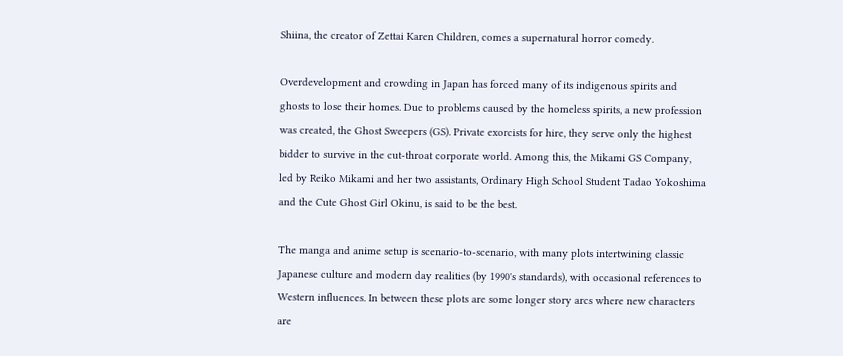Shiina, the creator of Zettai Karen Children, comes a supernatural horror comedy.

Overdevelopment and crowding in Japan has forced many of its indigenous spirits and ghosts to lose their homes. Due to problems caused by the homeless spirits, a new profession was created, the Ghost Sweepers (GS). Private exorcists for hire, they serve only the highest bidder to survive in the cut-throat corporate world. Among this, the Mikami GS Company, led by Reiko Mikami and her two assistants, Ordinary High School Student Tadao Yokoshima and the Cute Ghost Girl Okinu, is said to be the best.

The manga and anime setup is scenario-to-scenario, with many plots intertwining classic Japanese culture and modern day realities (by 1990's standards), with occasional references to Western influences. In between these plots are some longer story arcs where new characters are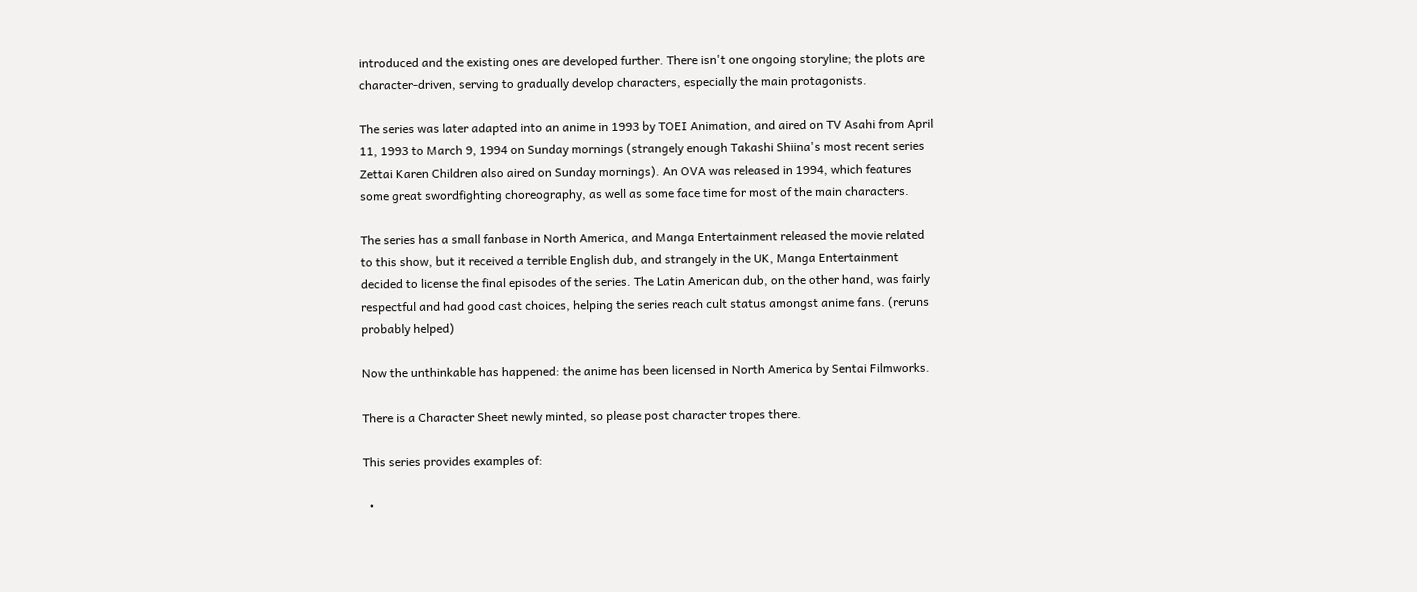introduced and the existing ones are developed further. There isn't one ongoing storyline; the plots are character-driven, serving to gradually develop characters, especially the main protagonists.

The series was later adapted into an anime in 1993 by TOEI Animation, and aired on TV Asahi from April 11, 1993 to March 9, 1994 on Sunday mornings (strangely enough Takashi Shiina's most recent series Zettai Karen Children also aired on Sunday mornings). An OVA was released in 1994, which features some great swordfighting choreography, as well as some face time for most of the main characters.

The series has a small fanbase in North America, and Manga Entertainment released the movie related to this show, but it received a terrible English dub, and strangely in the UK, Manga Entertainment decided to license the final episodes of the series. The Latin American dub, on the other hand, was fairly respectful and had good cast choices, helping the series reach cult status amongst anime fans. (reruns probably helped)

Now the unthinkable has happened: the anime has been licensed in North America by Sentai Filmworks.

There is a Character Sheet newly minted, so please post character tropes there.

This series provides examples of:

  •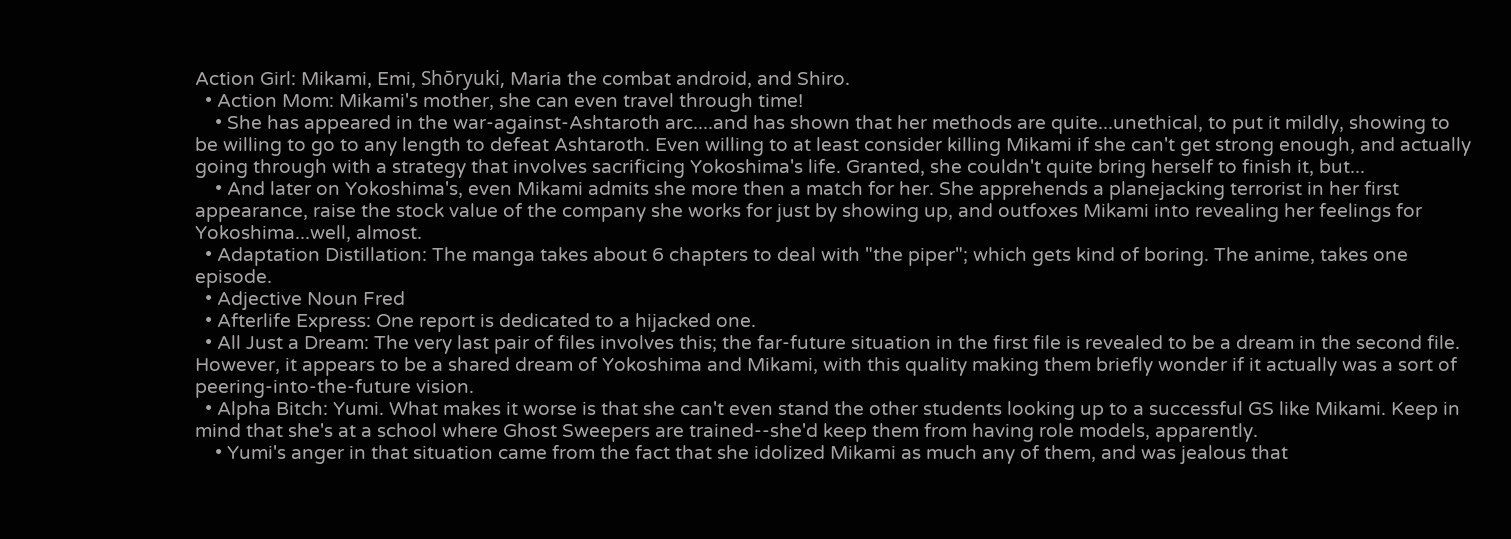Action Girl: Mikami, Emi, Shōryuki, Maria the combat android, and Shiro.
  • Action Mom: Mikami's mother, she can even travel through time!
    • She has appeared in the war-against-Ashtaroth arc....and has shown that her methods are quite...unethical, to put it mildly, showing to be willing to go to any length to defeat Ashtaroth. Even willing to at least consider killing Mikami if she can't get strong enough, and actually going through with a strategy that involves sacrificing Yokoshima's life. Granted, she couldn't quite bring herself to finish it, but...
    • And later on Yokoshima's, even Mikami admits she more then a match for her. She apprehends a planejacking terrorist in her first appearance, raise the stock value of the company she works for just by showing up, and outfoxes Mikami into revealing her feelings for Yokoshima...well, almost.
  • Adaptation Distillation: The manga takes about 6 chapters to deal with "the piper"; which gets kind of boring. The anime, takes one episode.
  • Adjective Noun Fred
  • Afterlife Express: One report is dedicated to a hijacked one.
  • All Just a Dream: The very last pair of files involves this; the far-future situation in the first file is revealed to be a dream in the second file. However, it appears to be a shared dream of Yokoshima and Mikami, with this quality making them briefly wonder if it actually was a sort of peering-into-the-future vision.
  • Alpha Bitch: Yumi. What makes it worse is that she can't even stand the other students looking up to a successful GS like Mikami. Keep in mind that she's at a school where Ghost Sweepers are trained--she'd keep them from having role models, apparently.
    • Yumi's anger in that situation came from the fact that she idolized Mikami as much any of them, and was jealous that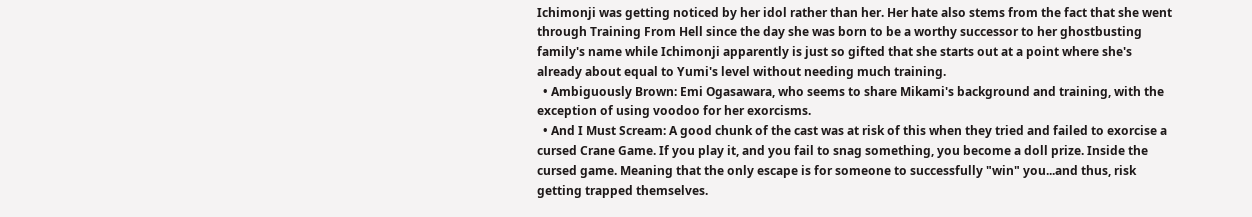Ichimonji was getting noticed by her idol rather than her. Her hate also stems from the fact that she went through Training From Hell since the day she was born to be a worthy successor to her ghostbusting family's name while Ichimonji apparently is just so gifted that she starts out at a point where she's already about equal to Yumi's level without needing much training.
  • Ambiguously Brown: Emi Ogasawara, who seems to share Mikami's background and training, with the exception of using voodoo for her exorcisms.
  • And I Must Scream: A good chunk of the cast was at risk of this when they tried and failed to exorcise a cursed Crane Game. If you play it, and you fail to snag something, you become a doll prize. Inside the cursed game. Meaning that the only escape is for someone to successfully "win" you...and thus, risk getting trapped themselves.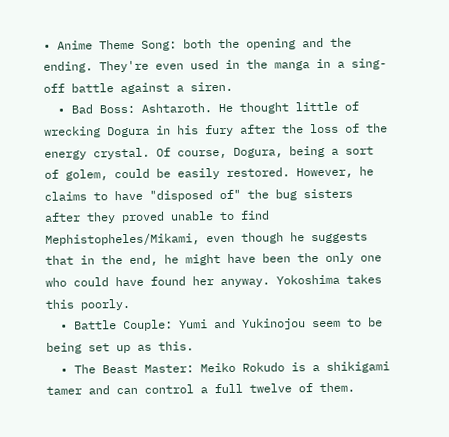• Anime Theme Song: both the opening and the ending. They're even used in the manga in a sing-off battle against a siren.
  • Bad Boss: Ashtaroth. He thought little of wrecking Dogura in his fury after the loss of the energy crystal. Of course, Dogura, being a sort of golem, could be easily restored. However, he claims to have "disposed of" the bug sisters after they proved unable to find Mephistopheles/Mikami, even though he suggests that in the end, he might have been the only one who could have found her anyway. Yokoshima takes this poorly.
  • Battle Couple: Yumi and Yukinojou seem to be being set up as this.
  • The Beast Master: Meiko Rokudo is a shikigami tamer and can control a full twelve of them.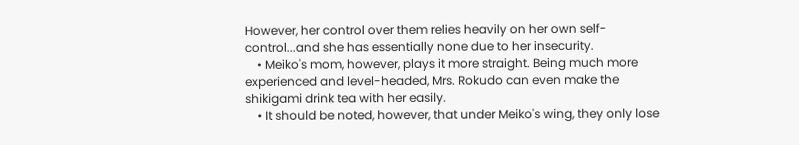However, her control over them relies heavily on her own self-control...and she has essentially none due to her insecurity.
    • Meiko's mom, however, plays it more straight. Being much more experienced and level-headed, Mrs. Rokudo can even make the shikigami drink tea with her easily.
    • It should be noted, however, that under Meiko's wing, they only lose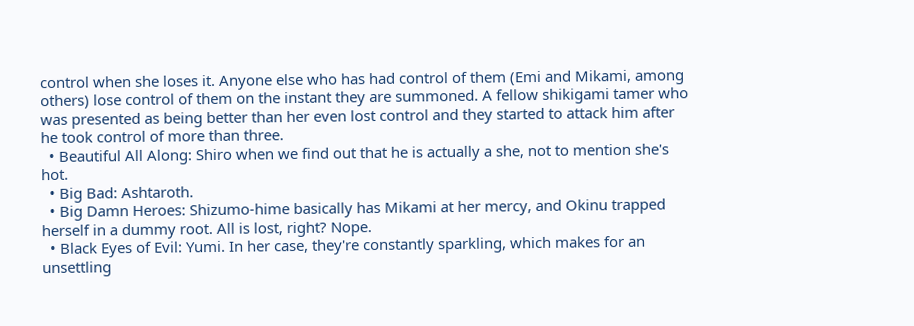control when she loses it. Anyone else who has had control of them (Emi and Mikami, among others) lose control of them on the instant they are summoned. A fellow shikigami tamer who was presented as being better than her even lost control and they started to attack him after he took control of more than three.
  • Beautiful All Along: Shiro when we find out that he is actually a she, not to mention she's hot.
  • Big Bad: Ashtaroth.
  • Big Damn Heroes: Shizumo-hime basically has Mikami at her mercy, and Okinu trapped herself in a dummy root. All is lost, right? Nope.
  • Black Eyes of Evil: Yumi. In her case, they're constantly sparkling, which makes for an unsettling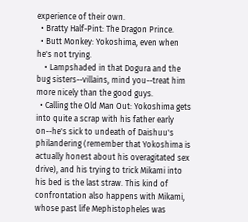experience of their own.
  • Bratty Half-Pint: The Dragon Prince.
  • Butt Monkey: Yokoshima, even when he's not trying.
    • Lampshaded in that Dogura and the bug sisters--villains, mind you--treat him more nicely than the good guys.
  • Calling the Old Man Out: Yokoshima gets into quite a scrap with his father early on--he's sick to undeath of Daishuu's philandering (remember that Yokoshima is actually honest about his overagitated sex drive), and his trying to trick Mikami into his bed is the last straw. This kind of confrontation also happens with Mikami, whose past life Mephistopheles was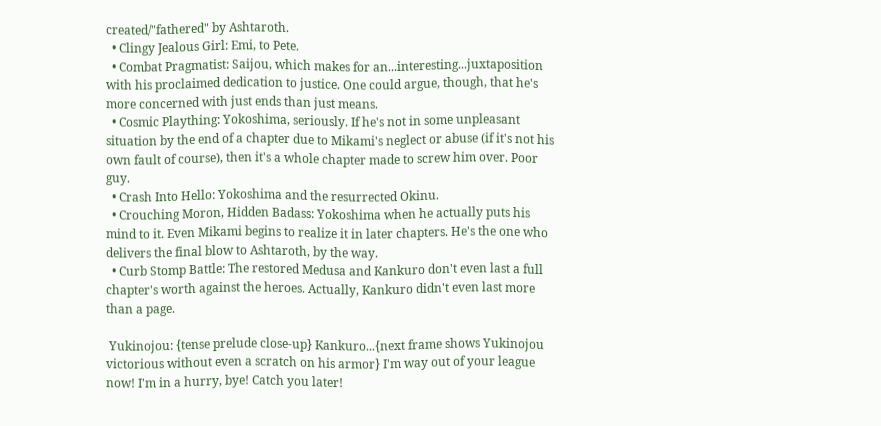created/"fathered" by Ashtaroth.
  • Clingy Jealous Girl: Emi, to Pete.
  • Combat Pragmatist: Saijou, which makes for an...interesting...juxtaposition with his proclaimed dedication to justice. One could argue, though, that he's more concerned with just ends than just means.
  • Cosmic Plaything: Yokoshima, seriously. If he's not in some unpleasant situation by the end of a chapter due to Mikami's neglect or abuse (if it's not his own fault of course), then it's a whole chapter made to screw him over. Poor guy.
  • Crash Into Hello: Yokoshima and the resurrected Okinu.
  • Crouching Moron, Hidden Badass: Yokoshima when he actually puts his mind to it. Even Mikami begins to realize it in later chapters. He's the one who delivers the final blow to Ashtaroth, by the way.
  • Curb Stomp Battle: The restored Medusa and Kankuro don't even last a full chapter's worth against the heroes. Actually, Kankuro didn't even last more than a page.

 Yukinojou: {tense prelude close-up} Kankuro...{next frame shows Yukinojou victorious without even a scratch on his armor} I'm way out of your league now! I'm in a hurry, bye! Catch you later!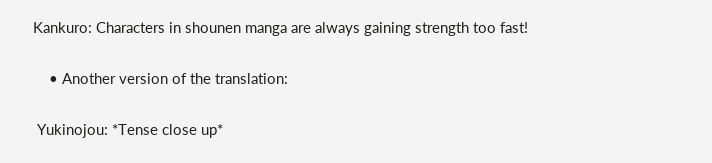Kankuro: Characters in shounen manga are always gaining strength too fast!

    • Another version of the translation:

 Yukinojou: *Tense close up*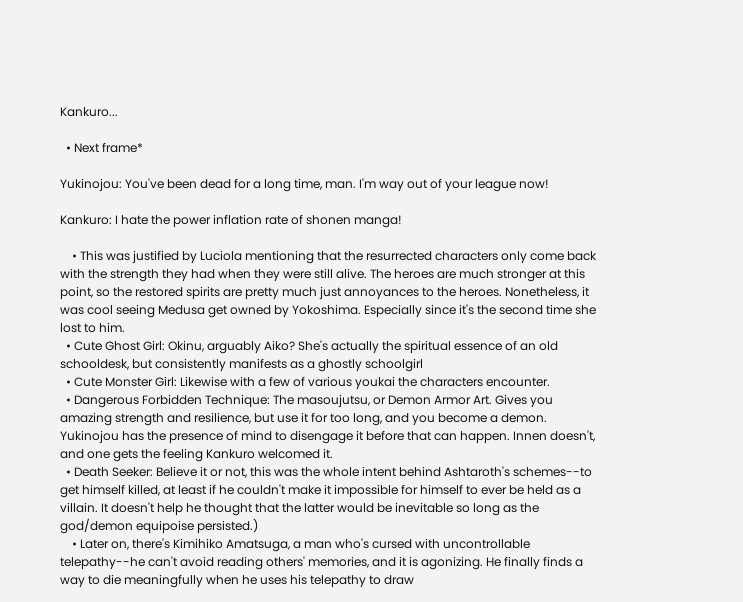Kankuro...

  • Next frame*

Yukinojou: You've been dead for a long time, man. I'm way out of your league now!

Kankuro: I hate the power inflation rate of shonen manga!

    • This was justified by Luciola mentioning that the resurrected characters only come back with the strength they had when they were still alive. The heroes are much stronger at this point, so the restored spirits are pretty much just annoyances to the heroes. Nonetheless, it was cool seeing Medusa get owned by Yokoshima. Especially since it's the second time she lost to him.
  • Cute Ghost Girl: Okinu, arguably Aiko? She's actually the spiritual essence of an old schooldesk, but consistently manifests as a ghostly schoolgirl
  • Cute Monster Girl: Likewise with a few of various youkai the characters encounter.
  • Dangerous Forbidden Technique: The masoujutsu, or Demon Armor Art. Gives you amazing strength and resilience, but use it for too long, and you become a demon. Yukinojou has the presence of mind to disengage it before that can happen. Innen doesn't, and one gets the feeling Kankuro welcomed it.
  • Death Seeker: Believe it or not, this was the whole intent behind Ashtaroth's schemes--to get himself killed, at least if he couldn't make it impossible for himself to ever be held as a villain. It doesn't help he thought that the latter would be inevitable so long as the god/demon equipoise persisted.)
    • Later on, there's Kimihiko Amatsuga, a man who's cursed with uncontrollable telepathy--he can't avoid reading others' memories, and it is agonizing. He finally finds a way to die meaningfully when he uses his telepathy to draw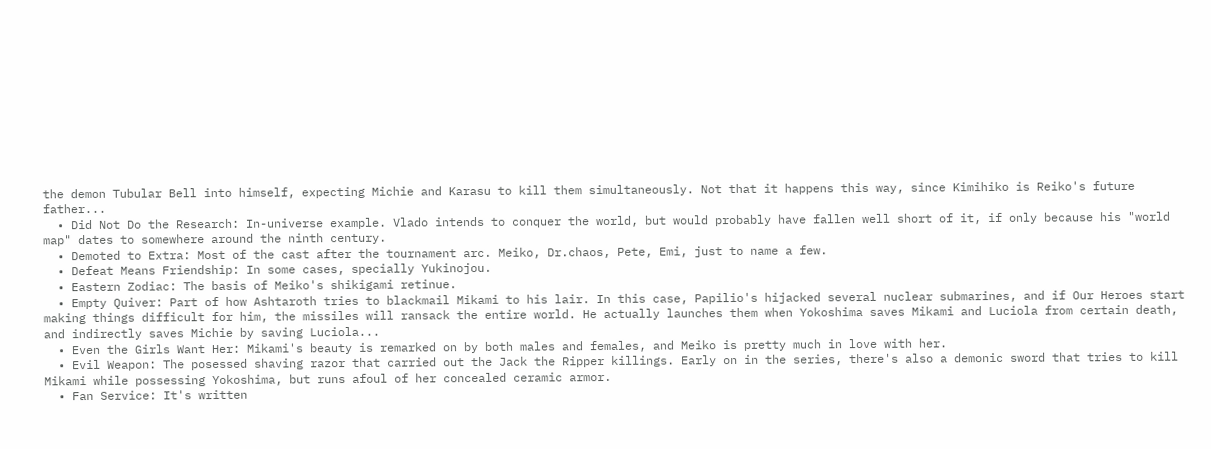the demon Tubular Bell into himself, expecting Michie and Karasu to kill them simultaneously. Not that it happens this way, since Kimihiko is Reiko's future father...
  • Did Not Do the Research: In-universe example. Vlado intends to conquer the world, but would probably have fallen well short of it, if only because his "world map" dates to somewhere around the ninth century.
  • Demoted to Extra: Most of the cast after the tournament arc. Meiko, Dr.chaos, Pete, Emi, just to name a few.
  • Defeat Means Friendship: In some cases, specially Yukinojou.
  • Eastern Zodiac: The basis of Meiko's shikigami retinue.
  • Empty Quiver: Part of how Ashtaroth tries to blackmail Mikami to his lair. In this case, Papilio's hijacked several nuclear submarines, and if Our Heroes start making things difficult for him, the missiles will ransack the entire world. He actually launches them when Yokoshima saves Mikami and Luciola from certain death, and indirectly saves Michie by saving Luciola...
  • Even the Girls Want Her: Mikami's beauty is remarked on by both males and females, and Meiko is pretty much in love with her.
  • Evil Weapon: The posessed shaving razor that carried out the Jack the Ripper killings. Early on in the series, there's also a demonic sword that tries to kill Mikami while possessing Yokoshima, but runs afoul of her concealed ceramic armor.
  • Fan Service: It's written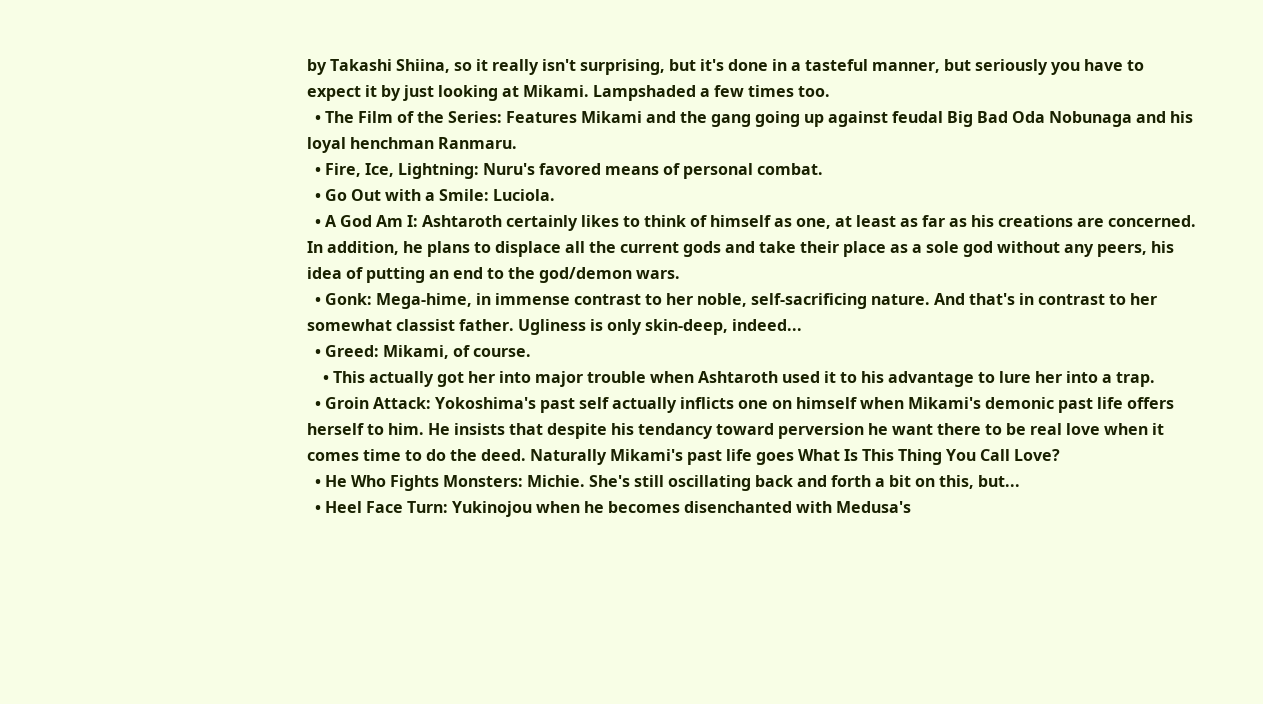by Takashi Shiina, so it really isn't surprising, but it's done in a tasteful manner, but seriously you have to expect it by just looking at Mikami. Lampshaded a few times too.
  • The Film of the Series: Features Mikami and the gang going up against feudal Big Bad Oda Nobunaga and his loyal henchman Ranmaru.
  • Fire, Ice, Lightning: Nuru's favored means of personal combat.
  • Go Out with a Smile: Luciola.
  • A God Am I: Ashtaroth certainly likes to think of himself as one, at least as far as his creations are concerned. In addition, he plans to displace all the current gods and take their place as a sole god without any peers, his idea of putting an end to the god/demon wars.
  • Gonk: Mega-hime, in immense contrast to her noble, self-sacrificing nature. And that's in contrast to her somewhat classist father. Ugliness is only skin-deep, indeed...
  • Greed: Mikami, of course.
    • This actually got her into major trouble when Ashtaroth used it to his advantage to lure her into a trap.
  • Groin Attack: Yokoshima's past self actually inflicts one on himself when Mikami's demonic past life offers herself to him. He insists that despite his tendancy toward perversion he want there to be real love when it comes time to do the deed. Naturally Mikami's past life goes What Is This Thing You Call Love?
  • He Who Fights Monsters: Michie. She's still oscillating back and forth a bit on this, but...
  • Heel Face Turn: Yukinojou when he becomes disenchanted with Medusa's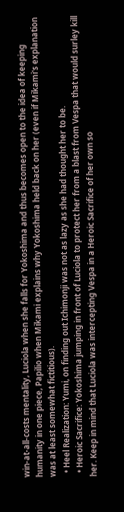win-at-all-costs mentality, Luciola when she falls for Yokoshima and thus becomes open to the idea of keeping humanity in one piece, Papilio when Mikami explains why Yokoshima held back on her (even if Mikami's explanation was at least somewhat fictitious).
  • Heel Realization: Yumi, on finding out Ichimonji was not as lazy as she had thought her to be.
  • Heroic Sacrifice: Yokoshima jumping in front of Luciola to protect her from a blast from Vespa that would surley kill her. Keep in mind that Luciola was intercepting Vespa in a Heroic Sacrifice of her own so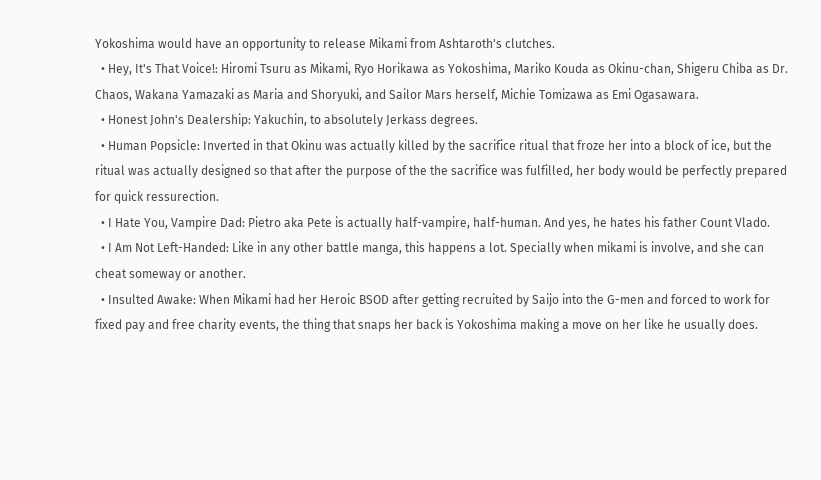Yokoshima would have an opportunity to release Mikami from Ashtaroth's clutches.
  • Hey, It's That Voice!: Hiromi Tsuru as Mikami, Ryo Horikawa as Yokoshima, Mariko Kouda as Okinu-chan, Shigeru Chiba as Dr. Chaos, Wakana Yamazaki as Maria and Shoryuki, and Sailor Mars herself, Michie Tomizawa as Emi Ogasawara.
  • Honest John's Dealership: Yakuchin, to absolutely Jerkass degrees.
  • Human Popsicle: Inverted in that Okinu was actually killed by the sacrifice ritual that froze her into a block of ice, but the ritual was actually designed so that after the purpose of the the sacrifice was fulfilled, her body would be perfectly prepared for quick ressurection.
  • I Hate You, Vampire Dad: Pietro aka Pete is actually half-vampire, half-human. And yes, he hates his father Count Vlado.
  • I Am Not Left-Handed: Like in any other battle manga, this happens a lot. Specially when mikami is involve, and she can cheat someway or another.
  • Insulted Awake: When Mikami had her Heroic BSOD after getting recruited by Saijo into the G-men and forced to work for fixed pay and free charity events, the thing that snaps her back is Yokoshima making a move on her like he usually does.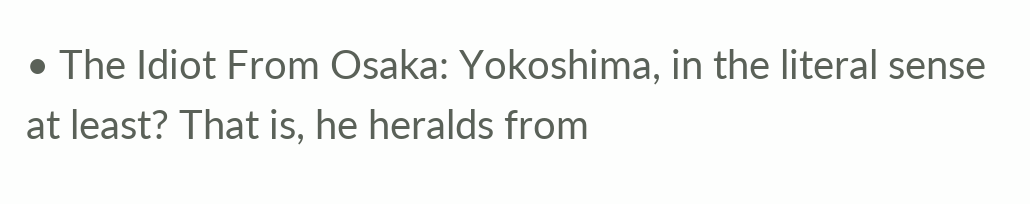• The Idiot From Osaka: Yokoshima, in the literal sense at least? That is, he heralds from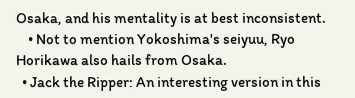Osaka, and his mentality is at best inconsistent.
    • Not to mention Yokoshima's seiyuu, Ryo Horikawa also hails from Osaka.
  • Jack the Ripper: An interesting version in this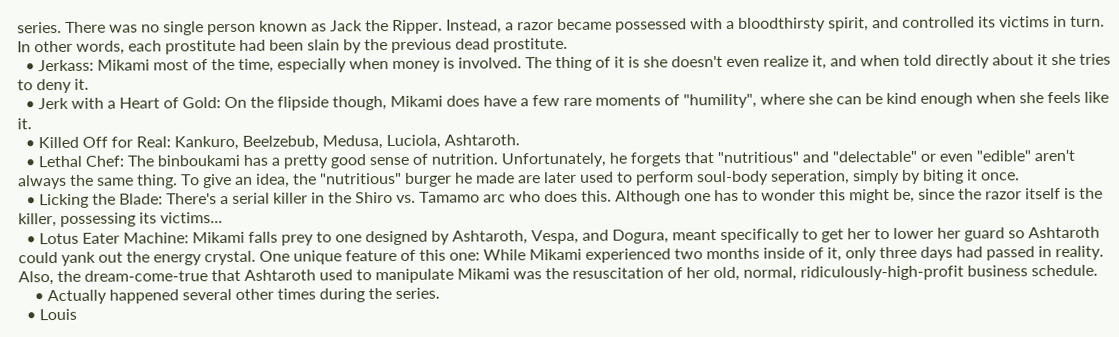series. There was no single person known as Jack the Ripper. Instead, a razor became possessed with a bloodthirsty spirit, and controlled its victims in turn. In other words, each prostitute had been slain by the previous dead prostitute.
  • Jerkass: Mikami most of the time, especially when money is involved. The thing of it is she doesn't even realize it, and when told directly about it she tries to deny it.
  • Jerk with a Heart of Gold: On the flipside though, Mikami does have a few rare moments of "humility", where she can be kind enough when she feels like it.
  • Killed Off for Real: Kankuro, Beelzebub, Medusa, Luciola, Ashtaroth.
  • Lethal Chef: The binboukami has a pretty good sense of nutrition. Unfortunately, he forgets that "nutritious" and "delectable" or even "edible" aren't always the same thing. To give an idea, the "nutritious" burger he made are later used to perform soul-body seperation, simply by biting it once.
  • Licking the Blade: There's a serial killer in the Shiro vs. Tamamo arc who does this. Although one has to wonder this might be, since the razor itself is the killer, possessing its victims...
  • Lotus Eater Machine: Mikami falls prey to one designed by Ashtaroth, Vespa, and Dogura, meant specifically to get her to lower her guard so Ashtaroth could yank out the energy crystal. One unique feature of this one: While Mikami experienced two months inside of it, only three days had passed in reality. Also, the dream-come-true that Ashtaroth used to manipulate Mikami was the resuscitation of her old, normal, ridiculously-high-profit business schedule.
    • Actually happened several other times during the series.
  • Louis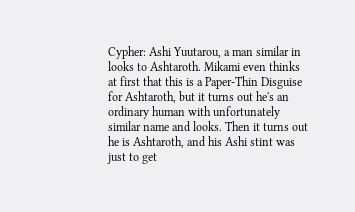Cypher: Ashi Yuutarou, a man similar in looks to Ashtaroth. Mikami even thinks at first that this is a Paper-Thin Disguise for Ashtaroth, but it turns out he's an ordinary human with unfortunately similar name and looks. Then it turns out he is Ashtaroth, and his Ashi stint was just to get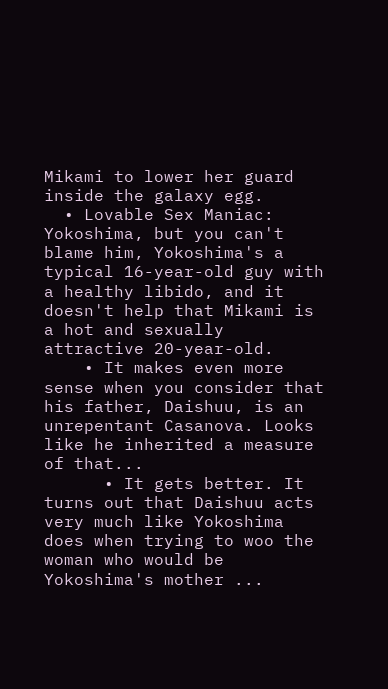Mikami to lower her guard inside the galaxy egg.
  • Lovable Sex Maniac: Yokoshima, but you can't blame him, Yokoshima's a typical 16-year-old guy with a healthy libido, and it doesn't help that Mikami is a hot and sexually attractive 20-year-old.
    • It makes even more sense when you consider that his father, Daishuu, is an unrepentant Casanova. Looks like he inherited a measure of that...
      • It gets better. It turns out that Daishuu acts very much like Yokoshima does when trying to woo the woman who would be Yokoshima's mother ...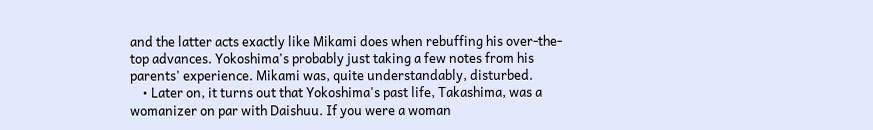and the latter acts exactly like Mikami does when rebuffing his over-the-top advances. Yokoshima's probably just taking a few notes from his parents' experience. Mikami was, quite understandably, disturbed.
    • Later on, it turns out that Yokoshima's past life, Takashima, was a womanizer on par with Daishuu. If you were a woman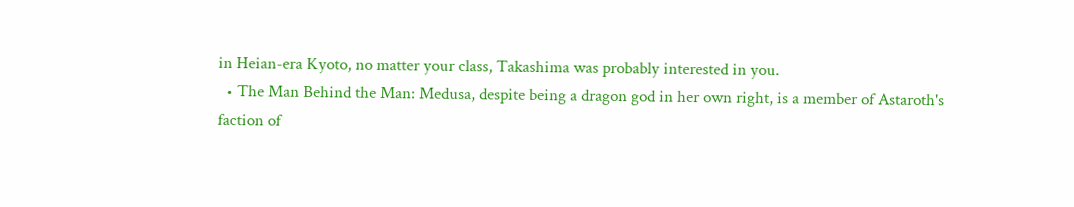in Heian-era Kyoto, no matter your class, Takashima was probably interested in you.
  • The Man Behind the Man: Medusa, despite being a dragon god in her own right, is a member of Astaroth's faction of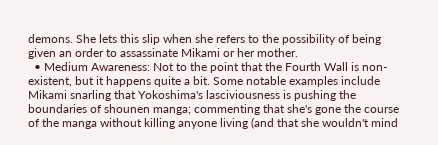demons. She lets this slip when she refers to the possibility of being given an order to assassinate Mikami or her mother.
  • Medium Awareness: Not to the point that the Fourth Wall is non-existent, but it happens quite a bit. Some notable examples include Mikami snarling that Yokoshima's lasciviousness is pushing the boundaries of shounen manga; commenting that she's gone the course of the manga without killing anyone living (and that she wouldn't mind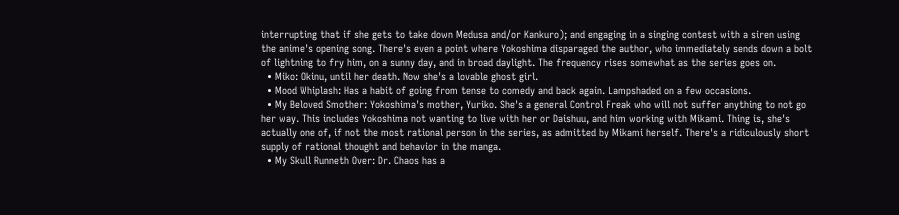interrupting that if she gets to take down Medusa and/or Kankuro); and engaging in a singing contest with a siren using the anime's opening song. There's even a point where Yokoshima disparaged the author, who immediately sends down a bolt of lightning to fry him, on a sunny day, and in broad daylight. The frequency rises somewhat as the series goes on.
  • Miko: Okinu, until her death. Now she's a lovable ghost girl.
  • Mood Whiplash: Has a habit of going from tense to comedy and back again. Lampshaded on a few occasions.
  • My Beloved Smother: Yokoshima's mother, Yuriko. She's a general Control Freak who will not suffer anything to not go her way. This includes Yokoshima not wanting to live with her or Daishuu, and him working with Mikami. Thing is, she's actually one of, if not the most rational person in the series, as admitted by Mikami herself. There's a ridiculously short supply of rational thought and behavior in the manga.
  • My Skull Runneth Over: Dr. Chaos has a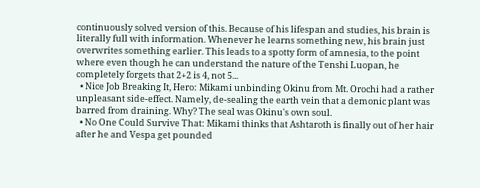continuously solved version of this. Because of his lifespan and studies, his brain is literally full with information. Whenever he learns something new, his brain just overwrites something earlier. This leads to a spotty form of amnesia, to the point where even though he can understand the nature of the Tenshi Luopan, he completely forgets that 2+2 is 4, not 5...
  • Nice Job Breaking It, Hero: Mikami unbinding Okinu from Mt. Orochi had a rather unpleasant side-effect. Namely, de-sealing the earth vein that a demonic plant was barred from draining. Why? The seal was Okinu's own soul.
  • No One Could Survive That: Mikami thinks that Ashtaroth is finally out of her hair after he and Vespa get pounded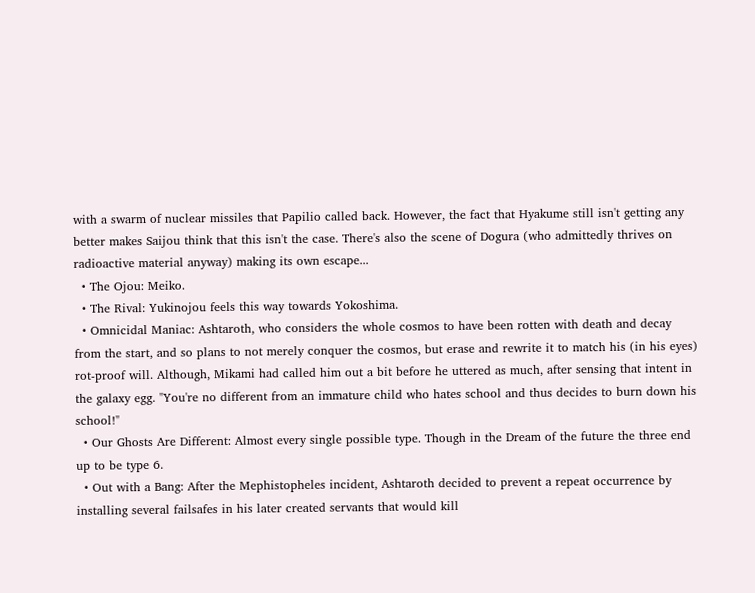with a swarm of nuclear missiles that Papilio called back. However, the fact that Hyakume still isn't getting any better makes Saijou think that this isn't the case. There's also the scene of Dogura (who admittedly thrives on radioactive material anyway) making its own escape...
  • The Ojou: Meiko.
  • The Rival: Yukinojou feels this way towards Yokoshima.
  • Omnicidal Maniac: Ashtaroth, who considers the whole cosmos to have been rotten with death and decay from the start, and so plans to not merely conquer the cosmos, but erase and rewrite it to match his (in his eyes) rot-proof will. Although, Mikami had called him out a bit before he uttered as much, after sensing that intent in the galaxy egg. "You're no different from an immature child who hates school and thus decides to burn down his school!"
  • Our Ghosts Are Different: Almost every single possible type. Though in the Dream of the future the three end up to be type 6.
  • Out with a Bang: After the Mephistopheles incident, Ashtaroth decided to prevent a repeat occurrence by installing several failsafes in his later created servants that would kill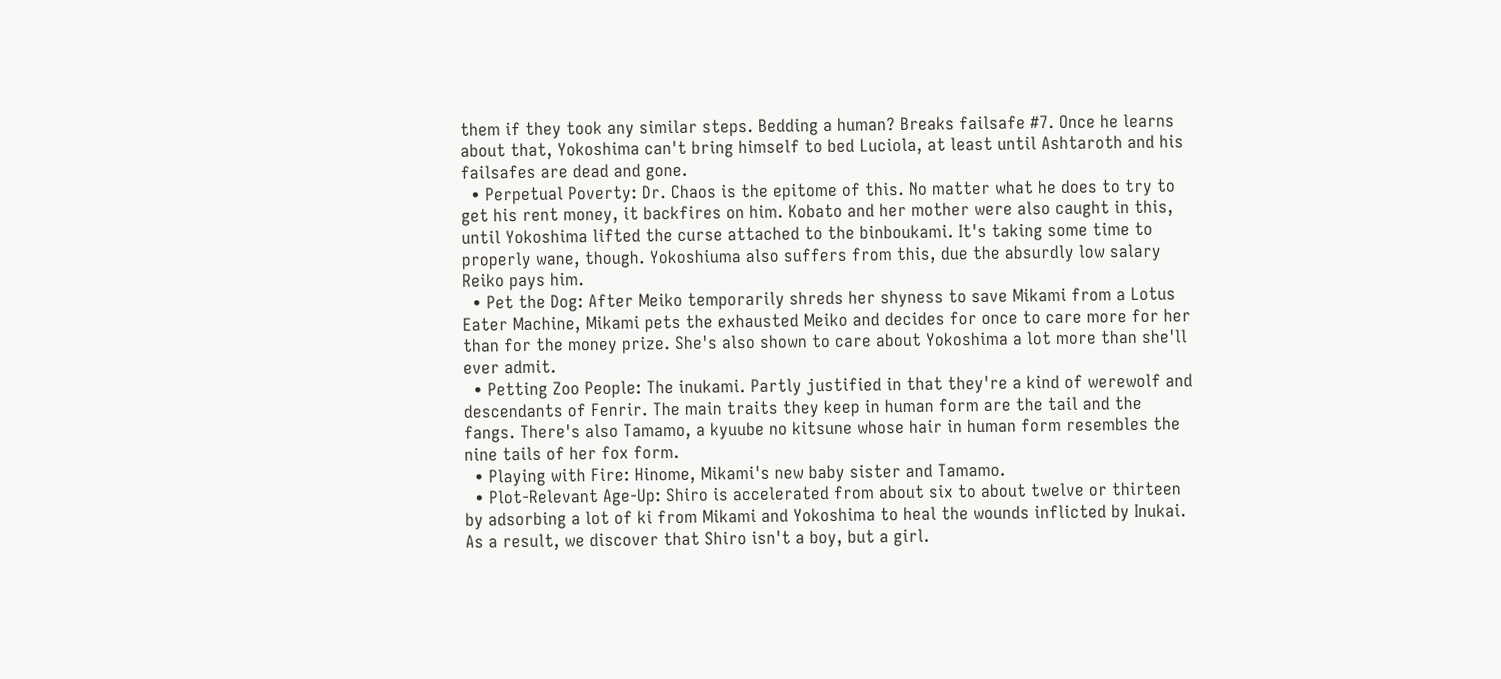them if they took any similar steps. Bedding a human? Breaks failsafe #7. Once he learns about that, Yokoshima can't bring himself to bed Luciola, at least until Ashtaroth and his failsafes are dead and gone.
  • Perpetual Poverty: Dr. Chaos is the epitome of this. No matter what he does to try to get his rent money, it backfires on him. Kobato and her mother were also caught in this, until Yokoshima lifted the curse attached to the binboukami. It's taking some time to properly wane, though. Yokoshiuma also suffers from this, due the absurdly low salary Reiko pays him.
  • Pet the Dog: After Meiko temporarily shreds her shyness to save Mikami from a Lotus Eater Machine, Mikami pets the exhausted Meiko and decides for once to care more for her than for the money prize. She's also shown to care about Yokoshima a lot more than she'll ever admit.
  • Petting Zoo People: The inukami. Partly justified in that they're a kind of werewolf and descendants of Fenrir. The main traits they keep in human form are the tail and the fangs. There's also Tamamo, a kyuube no kitsune whose hair in human form resembles the nine tails of her fox form.
  • Playing with Fire: Hinome, Mikami's new baby sister and Tamamo.
  • Plot-Relevant Age-Up: Shiro is accelerated from about six to about twelve or thirteen by adsorbing a lot of ki from Mikami and Yokoshima to heal the wounds inflicted by Inukai. As a result, we discover that Shiro isn't a boy, but a girl.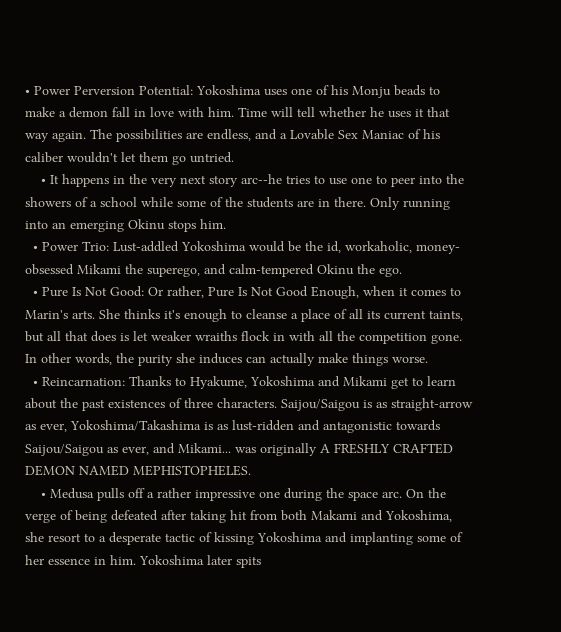• Power Perversion Potential: Yokoshima uses one of his Monju beads to make a demon fall in love with him. Time will tell whether he uses it that way again. The possibilities are endless, and a Lovable Sex Maniac of his caliber wouldn't let them go untried.
    • It happens in the very next story arc--he tries to use one to peer into the showers of a school while some of the students are in there. Only running into an emerging Okinu stops him.
  • Power Trio: Lust-addled Yokoshima would be the id, workaholic, money-obsessed Mikami the superego, and calm-tempered Okinu the ego.
  • Pure Is Not Good: Or rather, Pure Is Not Good Enough, when it comes to Marin's arts. She thinks it's enough to cleanse a place of all its current taints, but all that does is let weaker wraiths flock in with all the competition gone. In other words, the purity she induces can actually make things worse.
  • Reincarnation: Thanks to Hyakume, Yokoshima and Mikami get to learn about the past existences of three characters. Saijou/Saigou is as straight-arrow as ever, Yokoshima/Takashima is as lust-ridden and antagonistic towards Saijou/Saigou as ever, and Mikami... was originally A FRESHLY CRAFTED DEMON NAMED MEPHISTOPHELES.
    • Medusa pulls off a rather impressive one during the space arc. On the verge of being defeated after taking hit from both Makami and Yokoshima, she resort to a desperate tactic of kissing Yokoshima and implanting some of her essence in him. Yokoshima later spits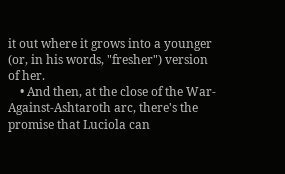it out where it grows into a younger (or, in his words, "fresher") version of her.
    • And then, at the close of the War-Against-Ashtaroth arc, there's the promise that Luciola can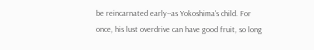be reincarnated early--as Yokoshima's child. For once, his lust overdrive can have good fruit, so long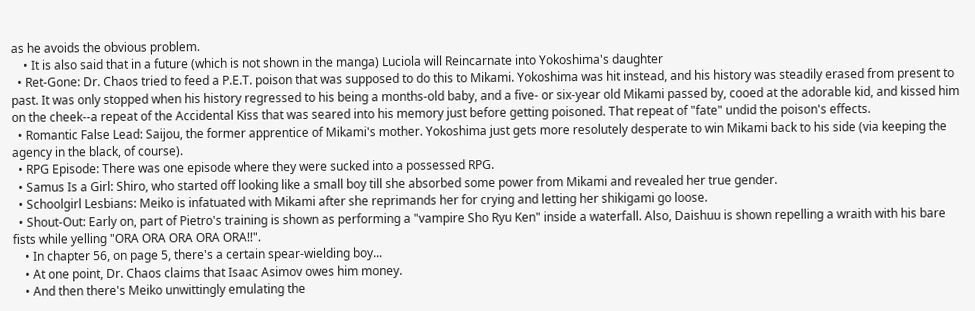as he avoids the obvious problem.
    • It is also said that in a future (which is not shown in the manga) Luciola will Reincarnate into Yokoshima's daughter
  • Ret-Gone: Dr. Chaos tried to feed a P.E.T. poison that was supposed to do this to Mikami. Yokoshima was hit instead, and his history was steadily erased from present to past. It was only stopped when his history regressed to his being a months-old baby, and a five- or six-year old Mikami passed by, cooed at the adorable kid, and kissed him on the cheek--a repeat of the Accidental Kiss that was seared into his memory just before getting poisoned. That repeat of "fate" undid the poison's effects.
  • Romantic False Lead: Saijou, the former apprentice of Mikami's mother. Yokoshima just gets more resolutely desperate to win Mikami back to his side (via keeping the agency in the black, of course).
  • RPG Episode: There was one episode where they were sucked into a possessed RPG.
  • Samus Is a Girl: Shiro, who started off looking like a small boy till she absorbed some power from Mikami and revealed her true gender.
  • Schoolgirl Lesbians: Meiko is infatuated with Mikami after she reprimands her for crying and letting her shikigami go loose.
  • Shout-Out: Early on, part of Pietro's training is shown as performing a "vampire Sho Ryu Ken" inside a waterfall. Also, Daishuu is shown repelling a wraith with his bare fists while yelling "ORA ORA ORA ORA ORA!!".
    • In chapter 56, on page 5, there's a certain spear-wielding boy...
    • At one point, Dr. Chaos claims that Isaac Asimov owes him money.
    • And then there's Meiko unwittingly emulating the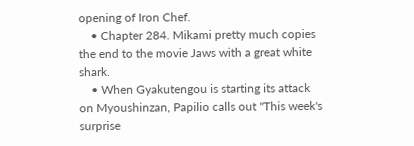opening of Iron Chef.
    • Chapter 284. Mikami pretty much copies the end to the movie Jaws with a great white shark.
    • When Gyakutengou is starting its attack on Myoushinzan, Papilio calls out "This week's surprise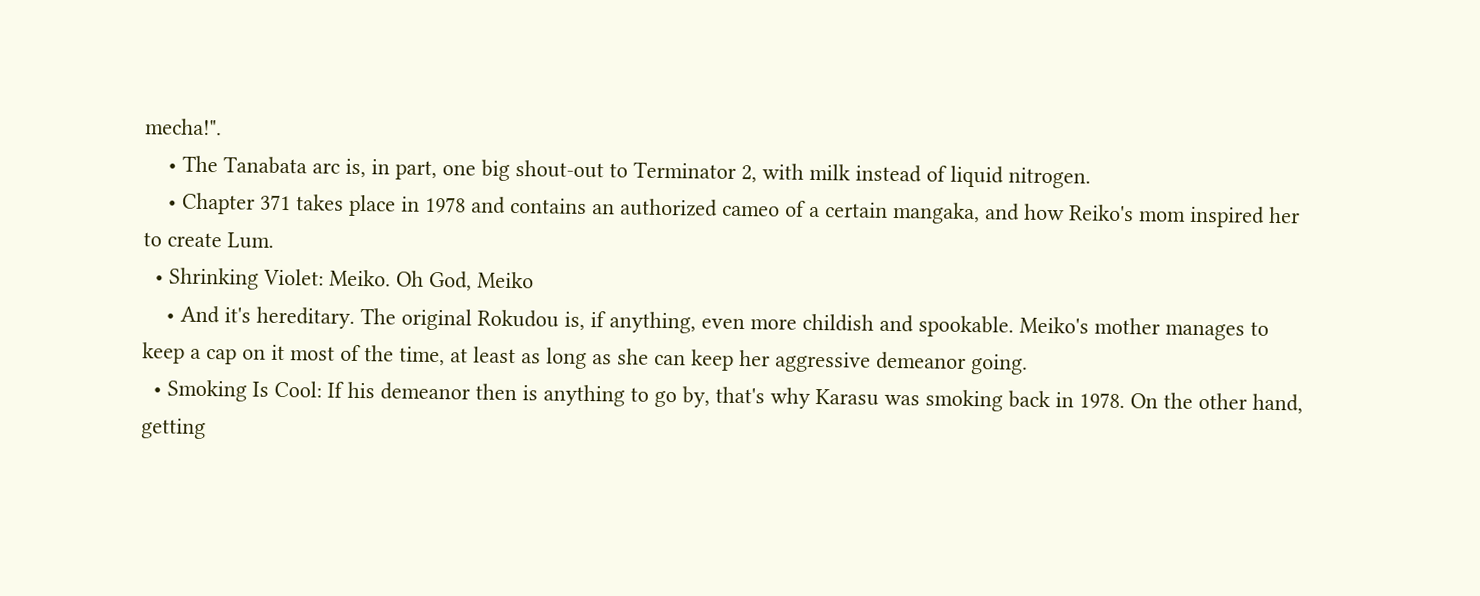mecha!".
    • The Tanabata arc is, in part, one big shout-out to Terminator 2, with milk instead of liquid nitrogen.
    • Chapter 371 takes place in 1978 and contains an authorized cameo of a certain mangaka, and how Reiko's mom inspired her to create Lum.
  • Shrinking Violet: Meiko. Oh God, Meiko
    • And it's hereditary. The original Rokudou is, if anything, even more childish and spookable. Meiko's mother manages to keep a cap on it most of the time, at least as long as she can keep her aggressive demeanor going.
  • Smoking Is Cool: If his demeanor then is anything to go by, that's why Karasu was smoking back in 1978. On the other hand, getting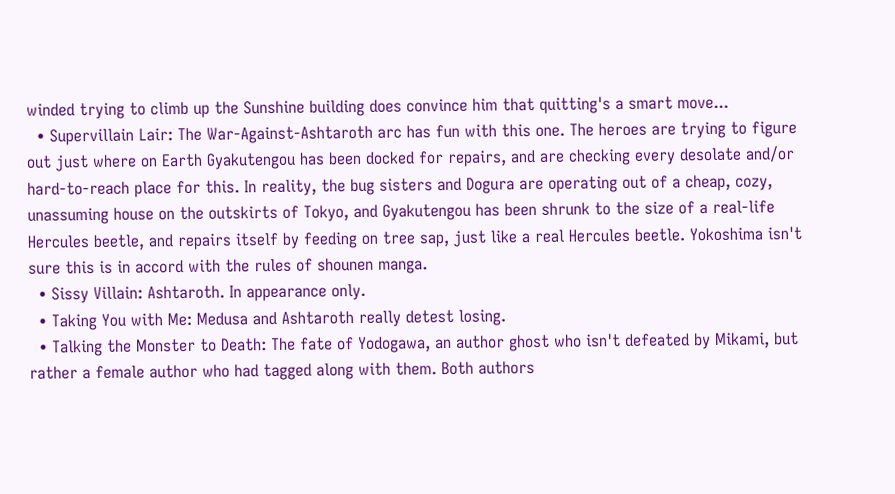winded trying to climb up the Sunshine building does convince him that quitting's a smart move...
  • Supervillain Lair: The War-Against-Ashtaroth arc has fun with this one. The heroes are trying to figure out just where on Earth Gyakutengou has been docked for repairs, and are checking every desolate and/or hard-to-reach place for this. In reality, the bug sisters and Dogura are operating out of a cheap, cozy, unassuming house on the outskirts of Tokyo, and Gyakutengou has been shrunk to the size of a real-life Hercules beetle, and repairs itself by feeding on tree sap, just like a real Hercules beetle. Yokoshima isn't sure this is in accord with the rules of shounen manga.
  • Sissy Villain: Ashtaroth. In appearance only.
  • Taking You with Me: Medusa and Ashtaroth really detest losing.
  • Talking the Monster to Death: The fate of Yodogawa, an author ghost who isn't defeated by Mikami, but rather a female author who had tagged along with them. Both authors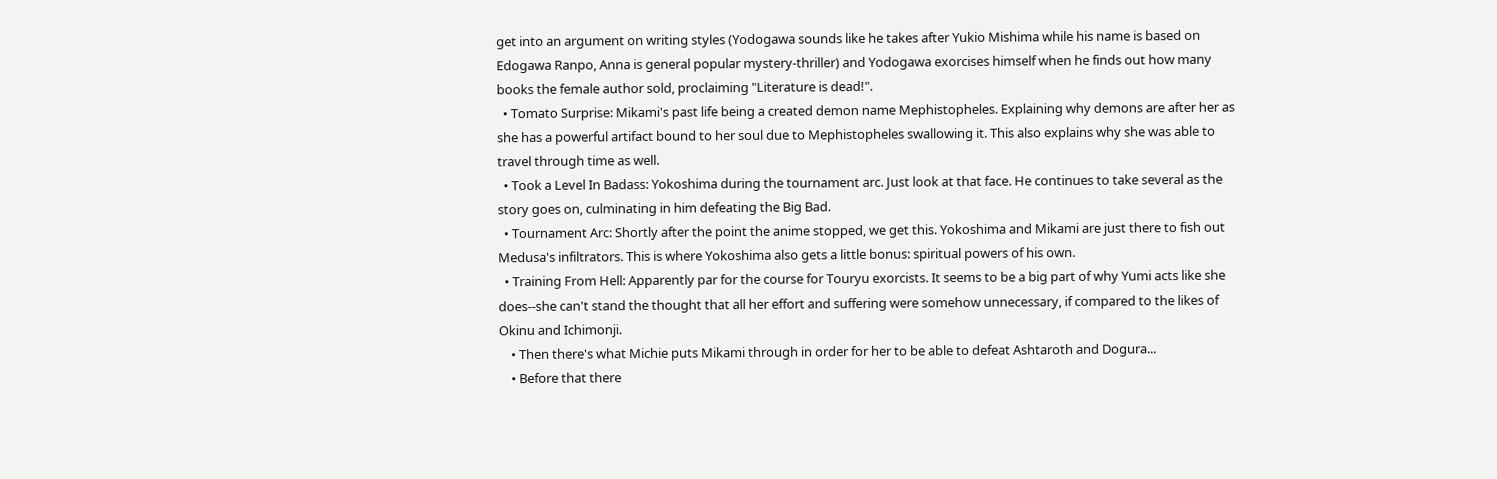get into an argument on writing styles (Yodogawa sounds like he takes after Yukio Mishima while his name is based on Edogawa Ranpo, Anna is general popular mystery-thriller) and Yodogawa exorcises himself when he finds out how many books the female author sold, proclaiming "Literature is dead!".
  • Tomato Surprise: Mikami's past life being a created demon name Mephistopheles. Explaining why demons are after her as she has a powerful artifact bound to her soul due to Mephistopheles swallowing it. This also explains why she was able to travel through time as well.
  • Took a Level In Badass: Yokoshima during the tournament arc. Just look at that face. He continues to take several as the story goes on, culminating in him defeating the Big Bad.
  • Tournament Arc: Shortly after the point the anime stopped, we get this. Yokoshima and Mikami are just there to fish out Medusa's infiltrators. This is where Yokoshima also gets a little bonus: spiritual powers of his own.
  • Training From Hell: Apparently par for the course for Touryu exorcists. It seems to be a big part of why Yumi acts like she does--she can't stand the thought that all her effort and suffering were somehow unnecessary, if compared to the likes of Okinu and Ichimonji.
    • Then there's what Michie puts Mikami through in order for her to be able to defeat Ashtaroth and Dogura...
    • Before that there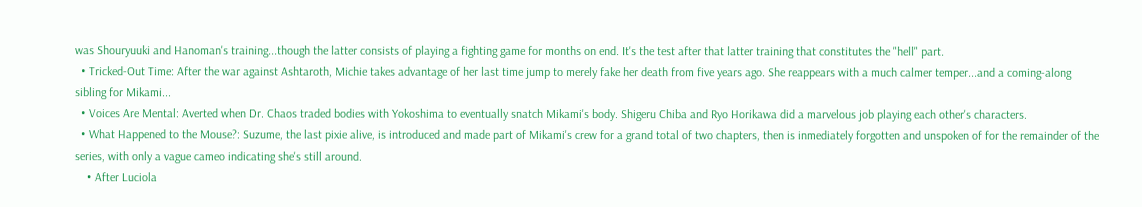was Shouryuuki and Hanoman's training...though the latter consists of playing a fighting game for months on end. It's the test after that latter training that constitutes the "hell" part.
  • Tricked-Out Time: After the war against Ashtaroth, Michie takes advantage of her last time jump to merely fake her death from five years ago. She reappears with a much calmer temper...and a coming-along sibling for Mikami...
  • Voices Are Mental: Averted when Dr. Chaos traded bodies with Yokoshima to eventually snatch Mikami's body. Shigeru Chiba and Ryo Horikawa did a marvelous job playing each other's characters.
  • What Happened to the Mouse?: Suzume, the last pixie alive, is introduced and made part of Mikami's crew for a grand total of two chapters, then is inmediately forgotten and unspoken of for the remainder of the series, with only a vague cameo indicating she's still around.
    • After Luciola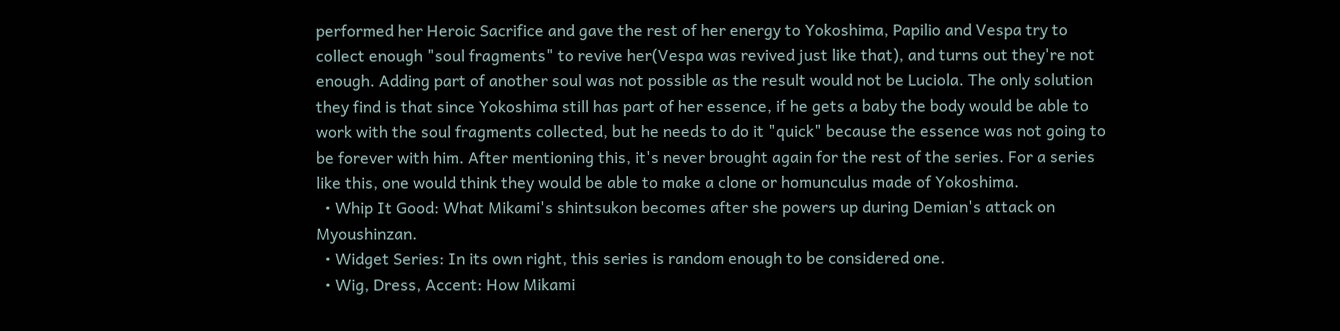performed her Heroic Sacrifice and gave the rest of her energy to Yokoshima, Papilio and Vespa try to collect enough "soul fragments" to revive her(Vespa was revived just like that), and turns out they're not enough. Adding part of another soul was not possible as the result would not be Luciola. The only solution they find is that since Yokoshima still has part of her essence, if he gets a baby the body would be able to work with the soul fragments collected, but he needs to do it "quick" because the essence was not going to be forever with him. After mentioning this, it's never brought again for the rest of the series. For a series like this, one would think they would be able to make a clone or homunculus made of Yokoshima.
  • Whip It Good: What Mikami's shintsukon becomes after she powers up during Demian's attack on Myoushinzan.
  • Widget Series: In its own right, this series is random enough to be considered one.
  • Wig, Dress, Accent: How Mikami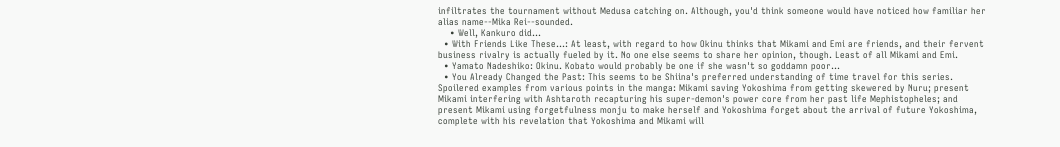infiltrates the tournament without Medusa catching on. Although, you'd think someone would have noticed how familiar her alias name--Mika Rei--sounded.
    • Well, Kankuro did...
  • With Friends Like These...: At least, with regard to how Okinu thinks that Mikami and Emi are friends, and their fervent business rivalry is actually fueled by it. No one else seems to share her opinion, though. Least of all Mikami and Emi.
  • Yamato Nadeshiko: Okinu. Kobato would probably be one if she wasn't so goddamn poor...
  • You Already Changed the Past: This seems to be Shiina's preferred understanding of time travel for this series. Spoilered examples from various points in the manga: Mikami saving Yokoshima from getting skewered by Nuru; present Mikami interfering with Ashtaroth recapturing his super-demon's power core from her past life Mephistopheles; and present Mikami using forgetfulness monju to make herself and Yokoshima forget about the arrival of future Yokoshima, complete with his revelation that Yokoshima and Mikami will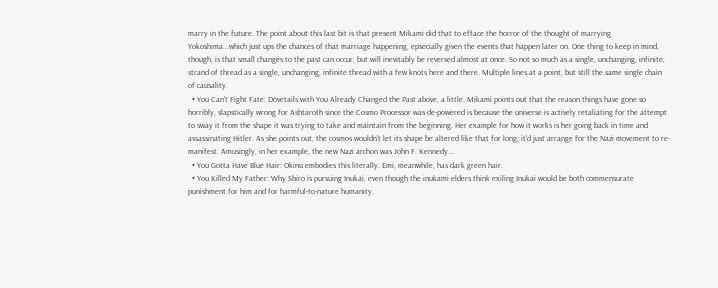marry in the future. The point about this last bit is that present Mikami did that to efface the horror of the thought of marrying Yokoshima...which just ups the chances of that marriage happening, epsecially given the events that happen later on. One thing to keep in mind, though, is that small changes to the past can occur, but will inevitably be reversed almost at once. So not so much as a single, unchanging, infinite, strand of thread as a single, unchanging, infinite thread with a few knots here and there. Multiple lines at a point, but still the same single chain of causality.
  • You Can't Fight Fate: Dovetails with You Already Changed the Past above, a little. Mikami points out that the reason things have gone so horribly, slapstically wrong for Ashtaroth since the Cosmo Processor was de-powered is because the universe is actively retaliating for the attempt to sway it from the shape it was trying to take and maintain from the beginning. Her example for how it works is her going back in time and assassinating Hitler. As she points out, the cosmos wouldn't let its shape be altered like that for long; it'd just arrange for the Nazi movement to re-manifest. Amusingly, in her example, the new Nazi archon was John F. Kennedy...
  • You Gotta Have Blue Hair: Okinu embodies this literally. Emi, meanwhile, has dark green hair.
  • You Killed My Father: Why Shiro is pursuing Inukai, even though the inukami elders think exiling Inukai would be both commensurate punishment for him and for harmful-to-nature humanity.